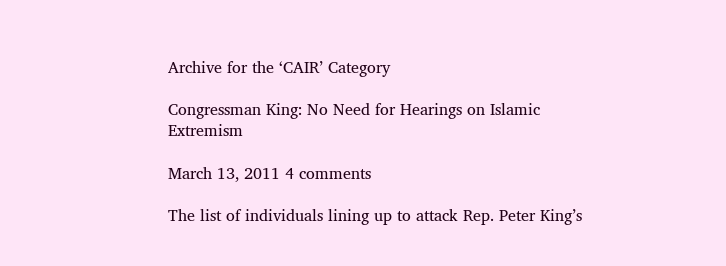Archive for the ‘CAIR’ Category

Congressman King: No Need for Hearings on Islamic Extremism

March 13, 2011 4 comments

The list of individuals lining up to attack Rep. Peter King’s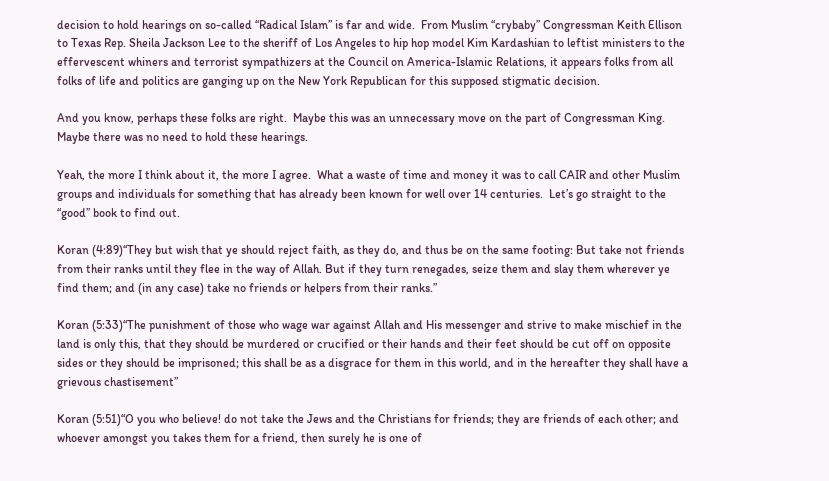decision to hold hearings on so-called “Radical Islam” is far and wide.  From Muslim “crybaby” Congressman Keith Ellison to Texas Rep. Sheila Jackson Lee to the sheriff of Los Angeles to hip hop model Kim Kardashian to leftist ministers to the effervescent whiners and terrorist sympathizers at the Council on America-Islamic Relations, it appears folks from all folks of life and politics are ganging up on the New York Republican for this supposed stigmatic decision.

And you know, perhaps these folks are right.  Maybe this was an unnecessary move on the part of Congressman King.  Maybe there was no need to hold these hearings.

Yeah, the more I think about it, the more I agree.  What a waste of time and money it was to call CAIR and other Muslim groups and individuals for something that has already been known for well over 14 centuries.  Let’s go straight to the “good” book to find out.

Koran (4:89)“They but wish that ye should reject faith, as they do, and thus be on the same footing: But take not friends from their ranks until they flee in the way of Allah. But if they turn renegades, seize them and slay them wherever ye find them; and (in any case) take no friends or helpers from their ranks.”

Koran (5:33)“The punishment of those who wage war against Allah and His messenger and strive to make mischief in the land is only this, that they should be murdered or crucified or their hands and their feet should be cut off on opposite sides or they should be imprisoned; this shall be as a disgrace for them in this world, and in the hereafter they shall have a grievous chastisement”

Koran (5:51)“O you who believe! do not take the Jews and the Christians for friends; they are friends of each other; and whoever amongst you takes them for a friend, then surely he is one of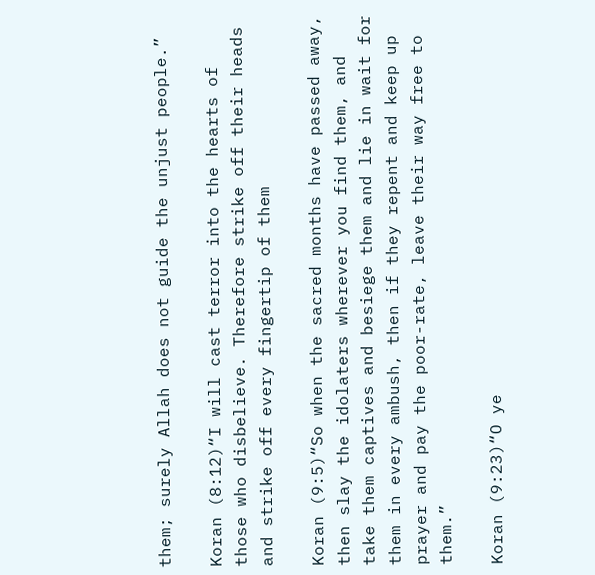them; surely Allah does not guide the unjust people.”

Koran (8:12)“I will cast terror into the hearts of those who disbelieve. Therefore strike off their heads and strike off every fingertip of them

Koran (9:5)“So when the sacred months have passed away, then slay the idolaters wherever you find them, and take them captives and besiege them and lie in wait for them in every ambush, then if they repent and keep up prayer and pay the poor-rate, leave their way free to them.”

Koran (9:23)“O ye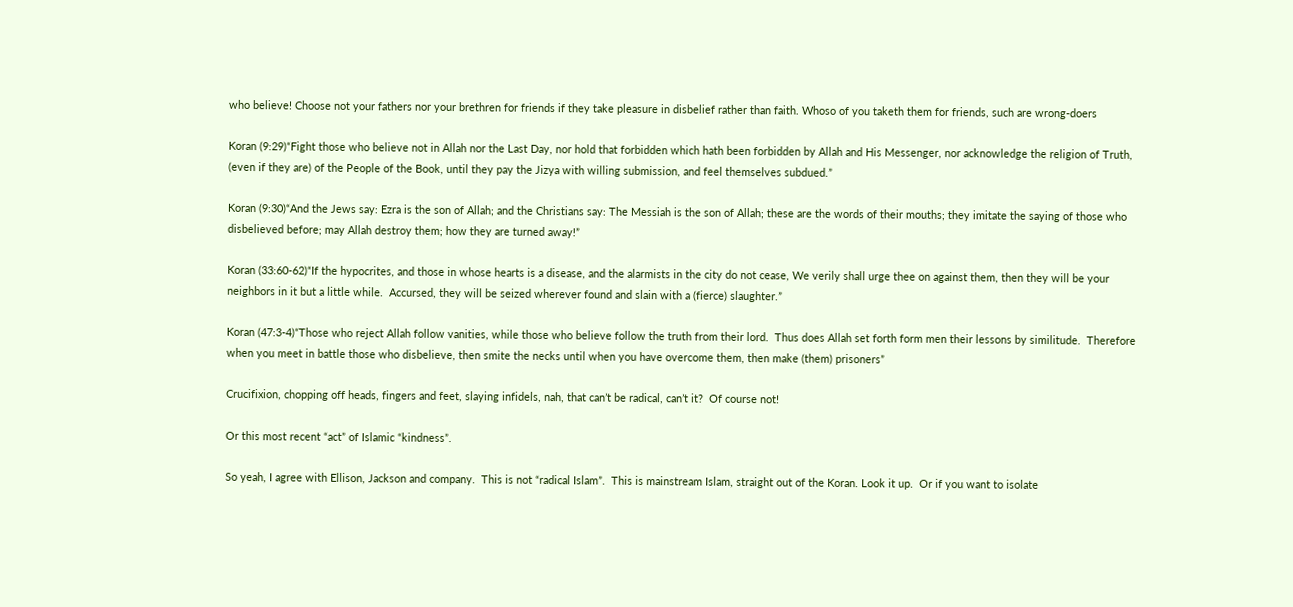who believe! Choose not your fathers nor your brethren for friends if they take pleasure in disbelief rather than faith. Whoso of you taketh them for friends, such are wrong-doers

Koran (9:29)“Fight those who believe not in Allah nor the Last Day, nor hold that forbidden which hath been forbidden by Allah and His Messenger, nor acknowledge the religion of Truth, (even if they are) of the People of the Book, until they pay the Jizya with willing submission, and feel themselves subdued.”

Koran (9:30)“And the Jews say: Ezra is the son of Allah; and the Christians say: The Messiah is the son of Allah; these are the words of their mouths; they imitate the saying of those who disbelieved before; may Allah destroy them; how they are turned away!”

Koran (33:60-62)“If the hypocrites, and those in whose hearts is a disease, and the alarmists in the city do not cease, We verily shall urge thee on against them, then they will be your neighbors in it but a little while.  Accursed, they will be seized wherever found and slain with a (fierce) slaughter.”

Koran (47:3-4)“Those who reject Allah follow vanities, while those who believe follow the truth from their lord.  Thus does Allah set forth form men their lessons by similitude.  Therefore when you meet in battle those who disbelieve, then smite the necks until when you have overcome them, then make (them) prisoners”

Crucifixion, chopping off heads, fingers and feet, slaying infidels, nah, that can’t be radical, can’t it?  Of course not!

Or this most recent “act” of Islamic “kindness”.

So yeah, I agree with Ellison, Jackson and company.  This is not “radical Islam”.  This is mainstream Islam, straight out of the Koran. Look it up.  Or if you want to isolate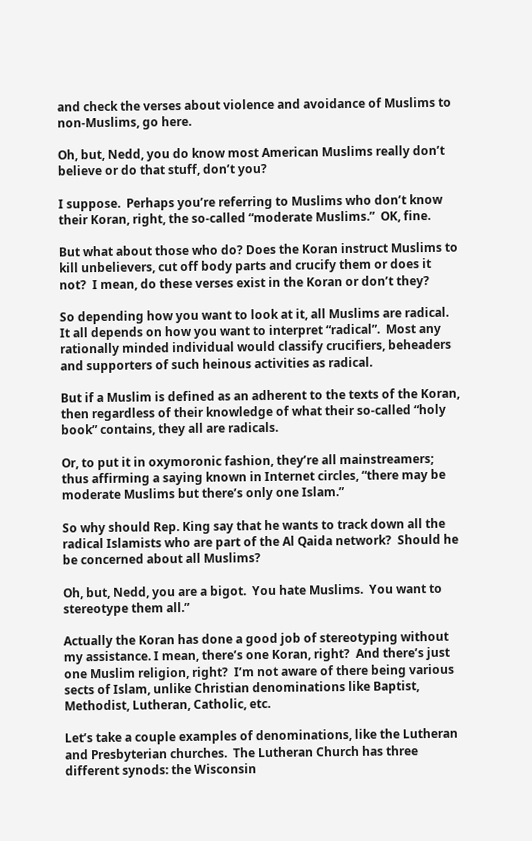and check the verses about violence and avoidance of Muslims to non-Muslims, go here.

Oh, but, Nedd, you do know most American Muslims really don’t believe or do that stuff, don’t you?

I suppose.  Perhaps you’re referring to Muslims who don’t know their Koran, right, the so-called “moderate Muslims.”  OK, fine.

But what about those who do? Does the Koran instruct Muslims to kill unbelievers, cut off body parts and crucify them or does it not?  I mean, do these verses exist in the Koran or don’t they?

So depending how you want to look at it, all Muslims are radical.  It all depends on how you want to interpret “radical”.  Most any rationally minded individual would classify crucifiers, beheaders and supporters of such heinous activities as radical.

But if a Muslim is defined as an adherent to the texts of the Koran, then regardless of their knowledge of what their so-called “holy book” contains, they all are radicals.

Or, to put it in oxymoronic fashion, they’re all mainstreamers; thus affirming a saying known in Internet circles, “there may be moderate Muslims but there’s only one Islam.”

So why should Rep. King say that he wants to track down all the radical Islamists who are part of the Al Qaida network?  Should he be concerned about all Muslims?

Oh, but, Nedd, you are a bigot.  You hate Muslims.  You want to stereotype them all.”

Actually the Koran has done a good job of stereotyping without my assistance. I mean, there’s one Koran, right?  And there’s just one Muslim religion, right?  I’m not aware of there being various sects of Islam, unlike Christian denominations like Baptist, Methodist, Lutheran, Catholic, etc.

Let’s take a couple examples of denominations, like the Lutheran and Presbyterian churches.  The Lutheran Church has three different synods: the Wisconsin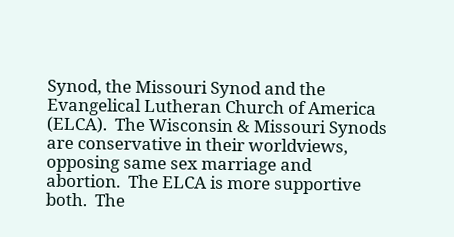Synod, the Missouri Synod and the Evangelical Lutheran Church of America (ELCA).  The Wisconsin & Missouri Synods are conservative in their worldviews, opposing same sex marriage and abortion.  The ELCA is more supportive both.  The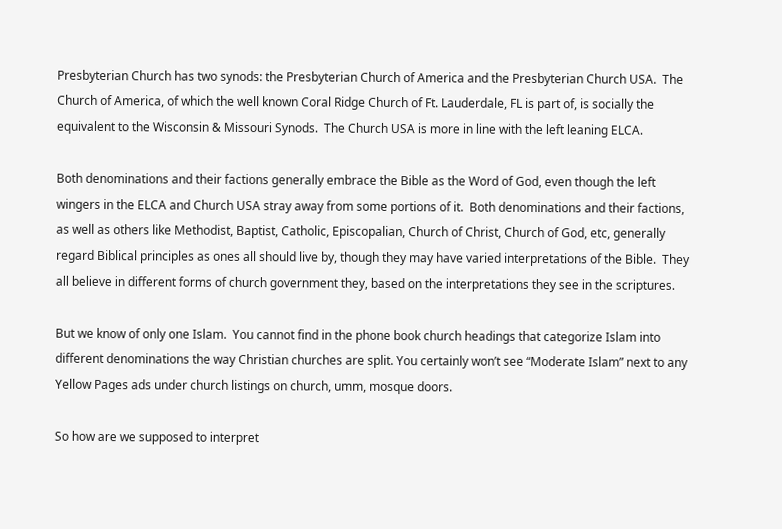Presbyterian Church has two synods: the Presbyterian Church of America and the Presbyterian Church USA.  The Church of America, of which the well known Coral Ridge Church of Ft. Lauderdale, FL is part of, is socially the equivalent to the Wisconsin & Missouri Synods.  The Church USA is more in line with the left leaning ELCA.

Both denominations and their factions generally embrace the Bible as the Word of God, even though the left wingers in the ELCA and Church USA stray away from some portions of it.  Both denominations and their factions, as well as others like Methodist, Baptist, Catholic, Episcopalian, Church of Christ, Church of God, etc, generally regard Biblical principles as ones all should live by, though they may have varied interpretations of the Bible.  They all believe in different forms of church government they, based on the interpretations they see in the scriptures.

But we know of only one Islam.  You cannot find in the phone book church headings that categorize Islam into different denominations the way Christian churches are split. You certainly won’t see “Moderate Islam” next to any Yellow Pages ads under church listings on church, umm, mosque doors.

So how are we supposed to interpret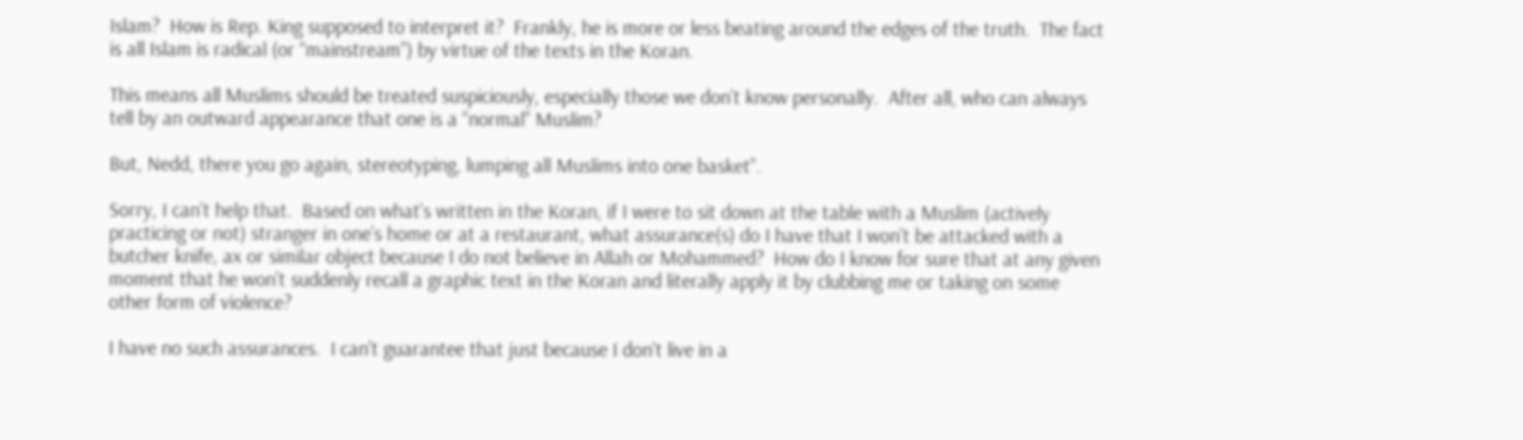Islam?  How is Rep. King supposed to interpret it?  Frankly, he is more or less beating around the edges of the truth.  The fact is all Islam is radical (or “mainstream”) by virtue of the texts in the Koran.

This means all Muslims should be treated suspiciously, especially those we don’t know personally.  After all, who can always tell by an outward appearance that one is a “normal” Muslim?

But, Nedd, there you go again, stereotyping, lumping all Muslims into one basket”.

Sorry, I can’t help that.  Based on what’s written in the Koran, if I were to sit down at the table with a Muslim (actively practicing or not) stranger in one’s home or at a restaurant, what assurance(s) do I have that I won’t be attacked with a butcher knife, ax or similar object because I do not believe in Allah or Mohammed?  How do I know for sure that at any given moment that he won’t suddenly recall a graphic text in the Koran and literally apply it by clubbing me or taking on some other form of violence?

I have no such assurances.  I can’t guarantee that just because I don’t live in a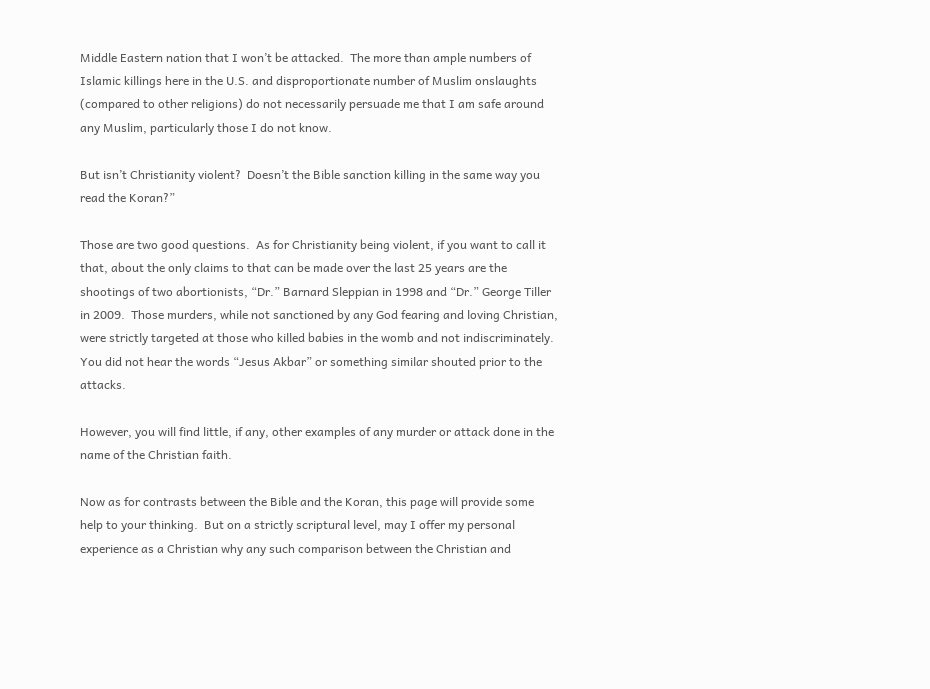Middle Eastern nation that I won’t be attacked.  The more than ample numbers of Islamic killings here in the U.S. and disproportionate number of Muslim onslaughts (compared to other religions) do not necessarily persuade me that I am safe around any Muslim, particularly those I do not know.

But isn’t Christianity violent?  Doesn’t the Bible sanction killing in the same way you read the Koran?”

Those are two good questions.  As for Christianity being violent, if you want to call it that, about the only claims to that can be made over the last 25 years are the shootings of two abortionists, “Dr.” Barnard Sleppian in 1998 and “Dr.” George Tiller in 2009.  Those murders, while not sanctioned by any God fearing and loving Christian, were strictly targeted at those who killed babies in the womb and not indiscriminately.  You did not hear the words “Jesus Akbar” or something similar shouted prior to the attacks.

However, you will find little, if any, other examples of any murder or attack done in the name of the Christian faith.

Now as for contrasts between the Bible and the Koran, this page will provide some help to your thinking.  But on a strictly scriptural level, may I offer my personal experience as a Christian why any such comparison between the Christian and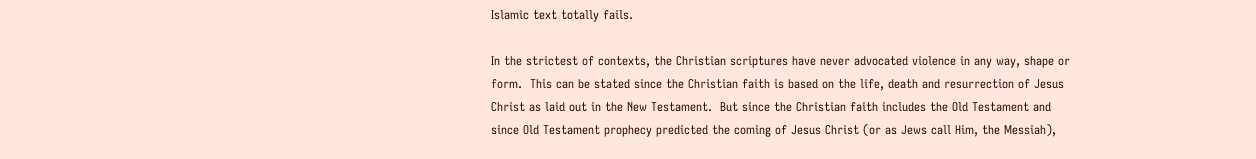Islamic text totally fails.

In the strictest of contexts, the Christian scriptures have never advocated violence in any way, shape or form.  This can be stated since the Christian faith is based on the life, death and resurrection of Jesus Christ as laid out in the New Testament.  But since the Christian faith includes the Old Testament and since Old Testament prophecy predicted the coming of Jesus Christ (or as Jews call Him, the Messiah),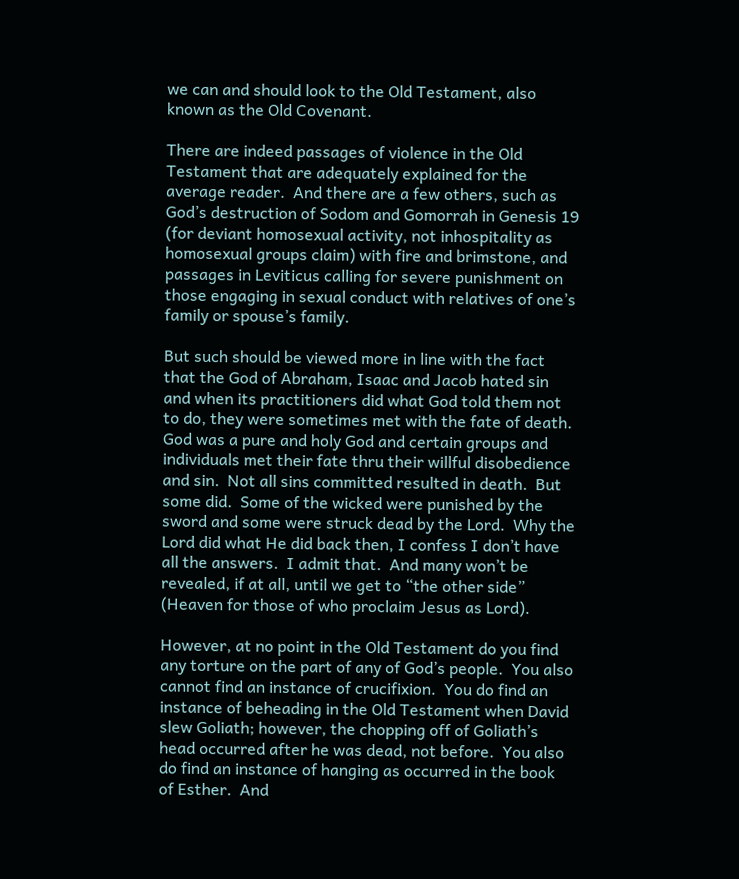we can and should look to the Old Testament, also known as the Old Covenant.

There are indeed passages of violence in the Old Testament that are adequately explained for the average reader.  And there are a few others, such as God’s destruction of Sodom and Gomorrah in Genesis 19 (for deviant homosexual activity, not inhospitality as homosexual groups claim) with fire and brimstone, and passages in Leviticus calling for severe punishment on those engaging in sexual conduct with relatives of one’s family or spouse’s family.

But such should be viewed more in line with the fact that the God of Abraham, Isaac and Jacob hated sin and when its practitioners did what God told them not to do, they were sometimes met with the fate of death.  God was a pure and holy God and certain groups and individuals met their fate thru their willful disobedience and sin.  Not all sins committed resulted in death.  But some did.  Some of the wicked were punished by the sword and some were struck dead by the Lord.  Why the Lord did what He did back then, I confess I don’t have all the answers.  I admit that.  And many won’t be revealed, if at all, until we get to “the other side” (Heaven for those of who proclaim Jesus as Lord).

However, at no point in the Old Testament do you find any torture on the part of any of God’s people.  You also cannot find an instance of crucifixion.  You do find an instance of beheading in the Old Testament when David slew Goliath; however, the chopping off of Goliath’s head occurred after he was dead, not before.  You also do find an instance of hanging as occurred in the book of Esther.  And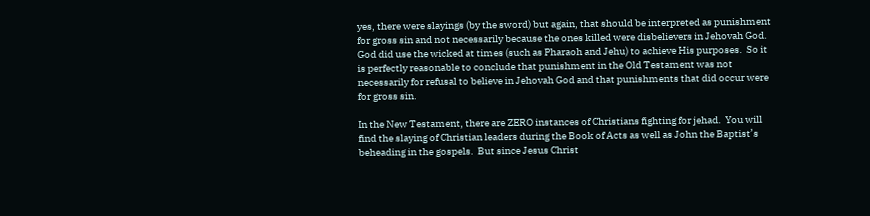yes, there were slayings (by the sword) but again, that should be interpreted as punishment for gross sin and not necessarily because the ones killed were disbelievers in Jehovah God.  God did use the wicked at times (such as Pharaoh and Jehu) to achieve His purposes.  So it is perfectly reasonable to conclude that punishment in the Old Testament was not necessarily for refusal to believe in Jehovah God and that punishments that did occur were for gross sin.

In the New Testament, there are ZERO instances of Christians fighting for jehad.  You will find the slaying of Christian leaders during the Book of Acts as well as John the Baptist’s beheading in the gospels.  But since Jesus Christ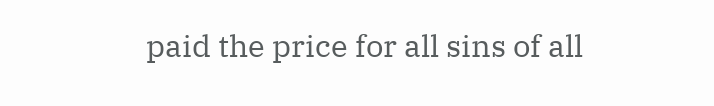paid the price for all sins of all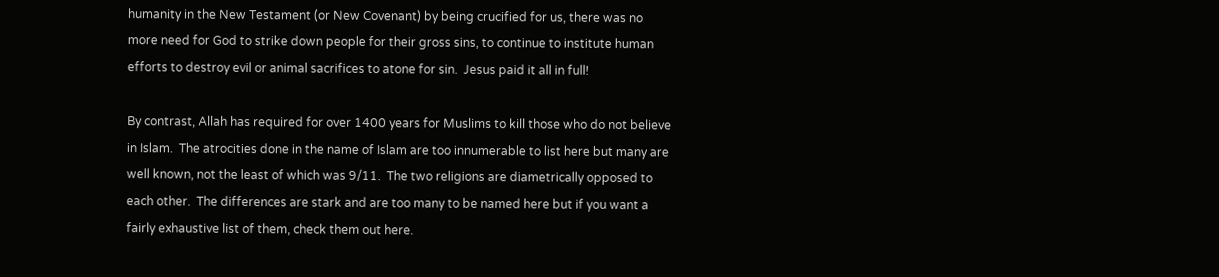humanity in the New Testament (or New Covenant) by being crucified for us, there was no more need for God to strike down people for their gross sins, to continue to institute human efforts to destroy evil or animal sacrifices to atone for sin.  Jesus paid it all in full!

By contrast, Allah has required for over 1400 years for Muslims to kill those who do not believe in Islam.  The atrocities done in the name of Islam are too innumerable to list here but many are well known, not the least of which was 9/11.  The two religions are diametrically opposed to each other.  The differences are stark and are too many to be named here but if you want a fairly exhaustive list of them, check them out here.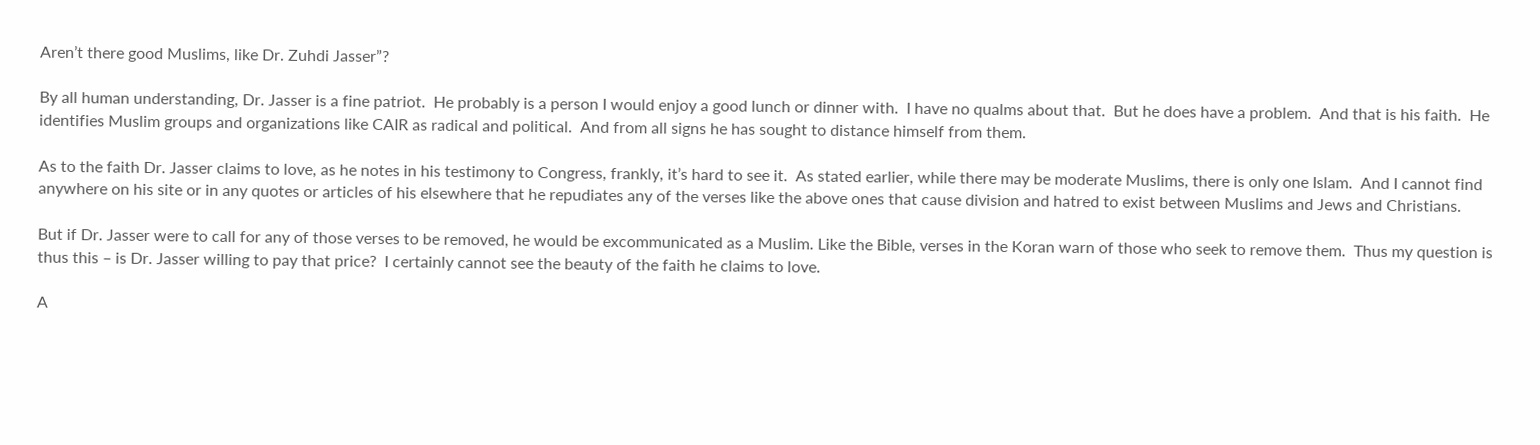Aren’t there good Muslims, like Dr. Zuhdi Jasser”?

By all human understanding, Dr. Jasser is a fine patriot.  He probably is a person I would enjoy a good lunch or dinner with.  I have no qualms about that.  But he does have a problem.  And that is his faith.  He identifies Muslim groups and organizations like CAIR as radical and political.  And from all signs he has sought to distance himself from them.

As to the faith Dr. Jasser claims to love, as he notes in his testimony to Congress, frankly, it’s hard to see it.  As stated earlier, while there may be moderate Muslims, there is only one Islam.  And I cannot find anywhere on his site or in any quotes or articles of his elsewhere that he repudiates any of the verses like the above ones that cause division and hatred to exist between Muslims and Jews and Christians.

But if Dr. Jasser were to call for any of those verses to be removed, he would be excommunicated as a Muslim. Like the Bible, verses in the Koran warn of those who seek to remove them.  Thus my question is thus this – is Dr. Jasser willing to pay that price?  I certainly cannot see the beauty of the faith he claims to love.

A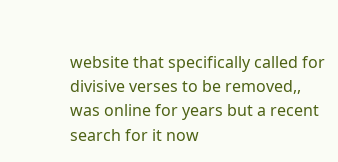website that specifically called for divisive verses to be removed,, was online for years but a recent search for it now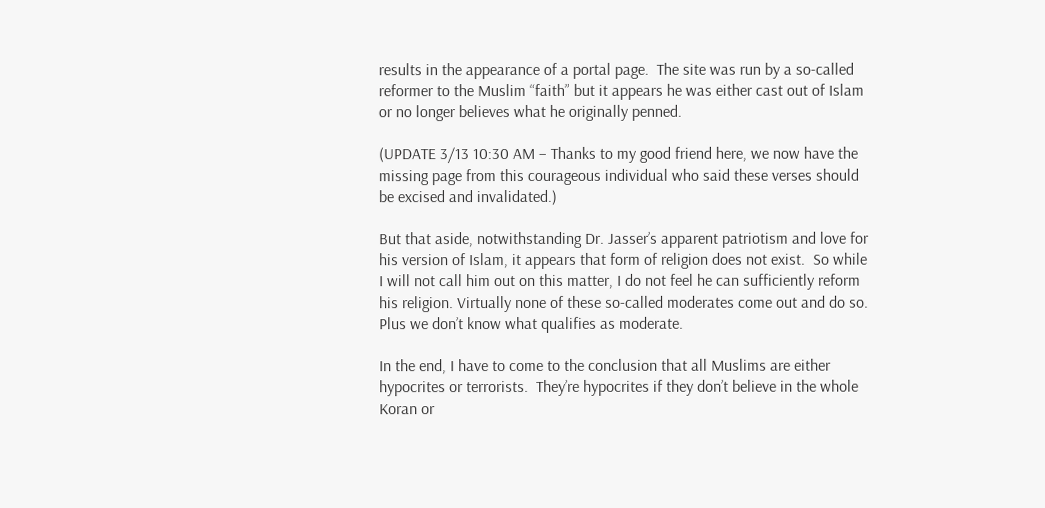results in the appearance of a portal page.  The site was run by a so-called reformer to the Muslim “faith” but it appears he was either cast out of Islam or no longer believes what he originally penned.

(UPDATE 3/13 10:30 AM – Thanks to my good friend here, we now have the missing page from this courageous individual who said these verses should be excised and invalidated.)

But that aside, notwithstanding Dr. Jasser’s apparent patriotism and love for his version of Islam, it appears that form of religion does not exist.  So while I will not call him out on this matter, I do not feel he can sufficiently reform his religion. Virtually none of these so-called moderates come out and do so. Plus we don’t know what qualifies as moderate.

In the end, I have to come to the conclusion that all Muslims are either hypocrites or terrorists.  They’re hypocrites if they don’t believe in the whole Koran or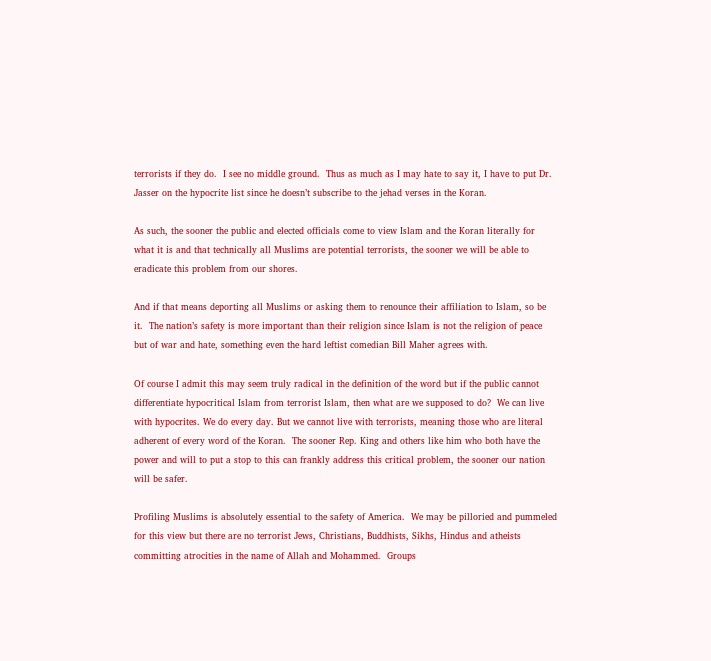terrorists if they do.  I see no middle ground.  Thus as much as I may hate to say it, I have to put Dr. Jasser on the hypocrite list since he doesn’t subscribe to the jehad verses in the Koran.

As such, the sooner the public and elected officials come to view Islam and the Koran literally for what it is and that technically all Muslims are potential terrorists, the sooner we will be able to eradicate this problem from our shores.

And if that means deporting all Muslims or asking them to renounce their affiliation to Islam, so be it.  The nation’s safety is more important than their religion since Islam is not the religion of peace but of war and hate, something even the hard leftist comedian Bill Maher agrees with.

Of course I admit this may seem truly radical in the definition of the word but if the public cannot differentiate hypocritical Islam from terrorist Islam, then what are we supposed to do?  We can live with hypocrites. We do every day. But we cannot live with terrorists, meaning those who are literal adherent of every word of the Koran.  The sooner Rep. King and others like him who both have the power and will to put a stop to this can frankly address this critical problem, the sooner our nation will be safer.

Profiling Muslims is absolutely essential to the safety of America.  We may be pilloried and pummeled for this view but there are no terrorist Jews, Christians, Buddhists, Sikhs, Hindus and atheists committing atrocities in the name of Allah and Mohammed.  Groups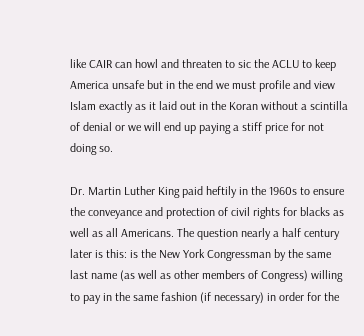like CAIR can howl and threaten to sic the ACLU to keep America unsafe but in the end we must profile and view Islam exactly as it laid out in the Koran without a scintilla of denial or we will end up paying a stiff price for not doing so.

Dr. Martin Luther King paid heftily in the 1960s to ensure the conveyance and protection of civil rights for blacks as well as all Americans. The question nearly a half century later is this: is the New York Congressman by the same last name (as well as other members of Congress) willing to pay in the same fashion (if necessary) in order for the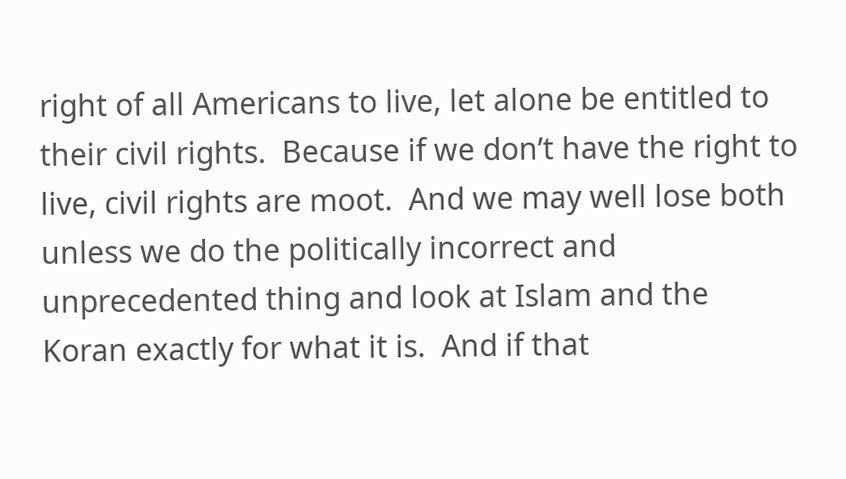right of all Americans to live, let alone be entitled to their civil rights.  Because if we don’t have the right to live, civil rights are moot.  And we may well lose both unless we do the politically incorrect and unprecedented thing and look at Islam and the Koran exactly for what it is.  And if that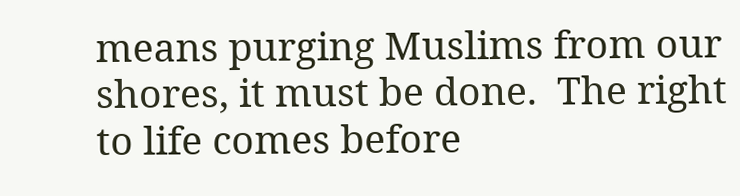means purging Muslims from our shores, it must be done.  The right to life comes before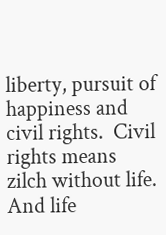liberty, pursuit of happiness and civil rights.  Civil rights means zilch without life. And life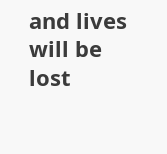and lives will be lost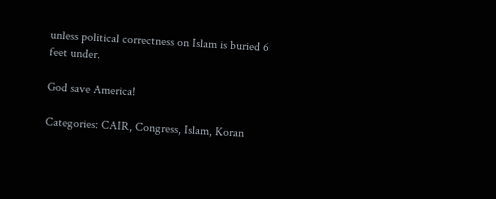unless political correctness on Islam is buried 6 feet under.

God save America!

Categories: CAIR, Congress, Islam, Koran